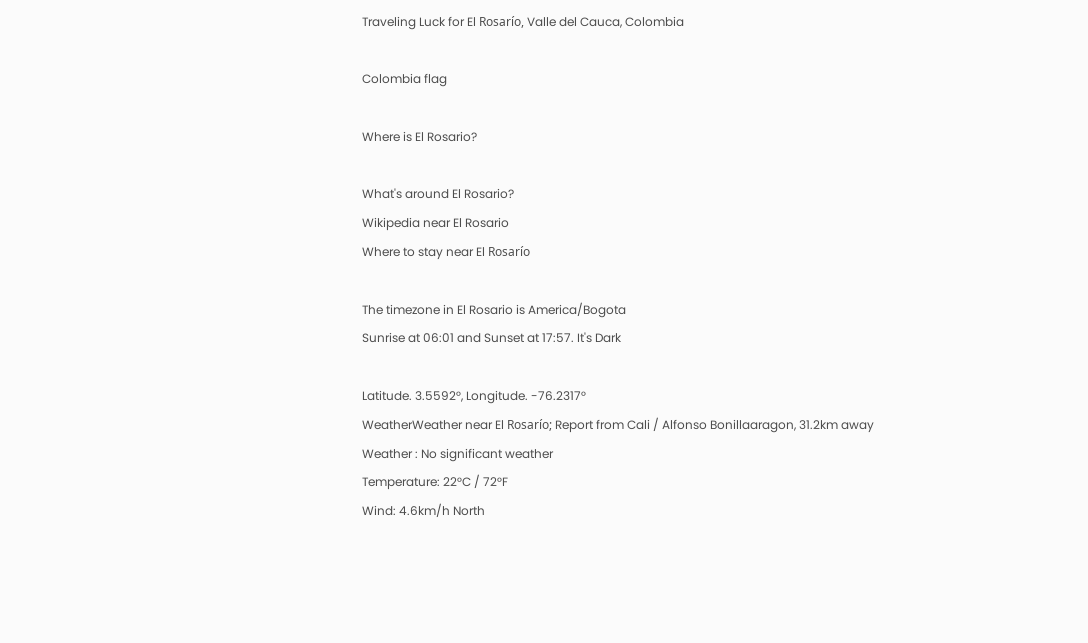Traveling Luck for El Rosarío, Valle del Cauca, Colombia

Colombia flag

Where is El Rosario?

What's around El Rosario?
Wikipedia near El Rosario
Where to stay near El Rosarío

The timezone in El Rosario is America/Bogota
Sunrise at 06:01 and Sunset at 17:57. It's Dark

Latitude. 3.5592°, Longitude. -76.2317°
WeatherWeather near El Rosarío; Report from Cali / Alfonso Bonillaaragon, 31.2km away
Weather : No significant weather
Temperature: 22°C / 72°F
Wind: 4.6km/h North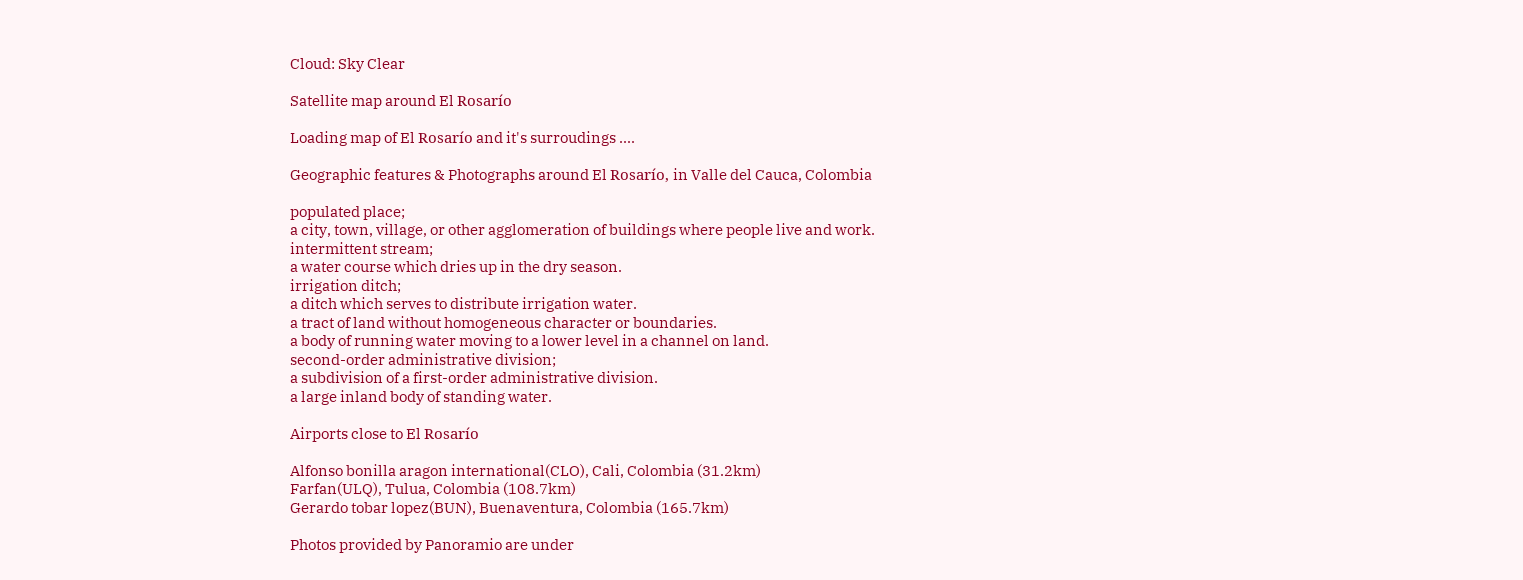Cloud: Sky Clear

Satellite map around El Rosarío

Loading map of El Rosarío and it's surroudings ....

Geographic features & Photographs around El Rosarío, in Valle del Cauca, Colombia

populated place;
a city, town, village, or other agglomeration of buildings where people live and work.
intermittent stream;
a water course which dries up in the dry season.
irrigation ditch;
a ditch which serves to distribute irrigation water.
a tract of land without homogeneous character or boundaries.
a body of running water moving to a lower level in a channel on land.
second-order administrative division;
a subdivision of a first-order administrative division.
a large inland body of standing water.

Airports close to El Rosarío

Alfonso bonilla aragon international(CLO), Cali, Colombia (31.2km)
Farfan(ULQ), Tulua, Colombia (108.7km)
Gerardo tobar lopez(BUN), Buenaventura, Colombia (165.7km)

Photos provided by Panoramio are under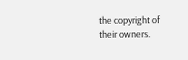the copyright of their owners.